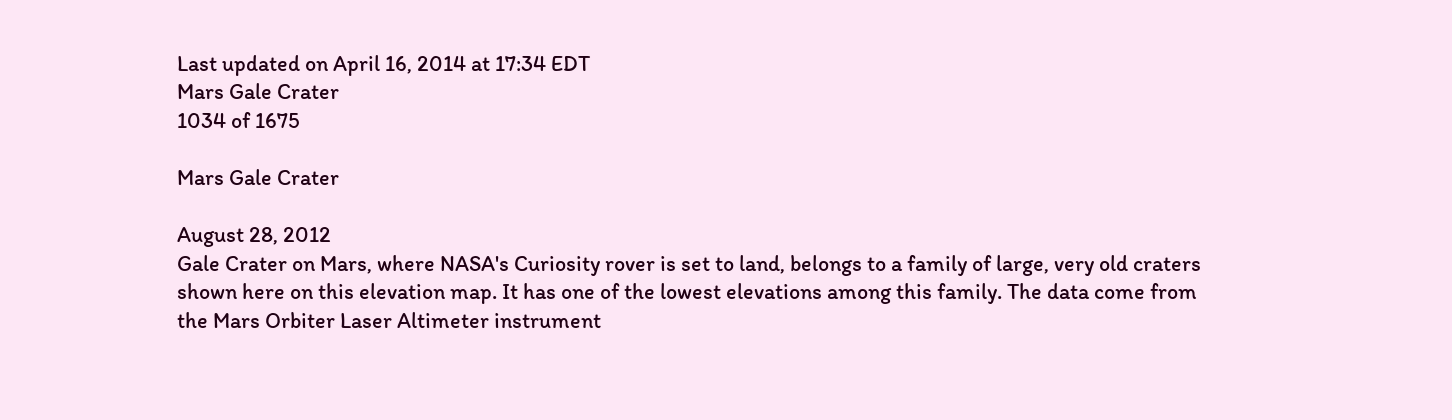Last updated on April 16, 2014 at 17:34 EDT
Mars Gale Crater
1034 of 1675

Mars Gale Crater

August 28, 2012
Gale Crater on Mars, where NASA's Curiosity rover is set to land, belongs to a family of large, very old craters shown here on this elevation map. It has one of the lowest elevations among this family. The data come from the Mars Orbiter Laser Altimeter instrument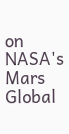on NASA's Mars Global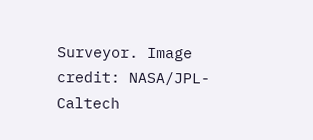Surveyor. Image credit: NASA/JPL-Caltech